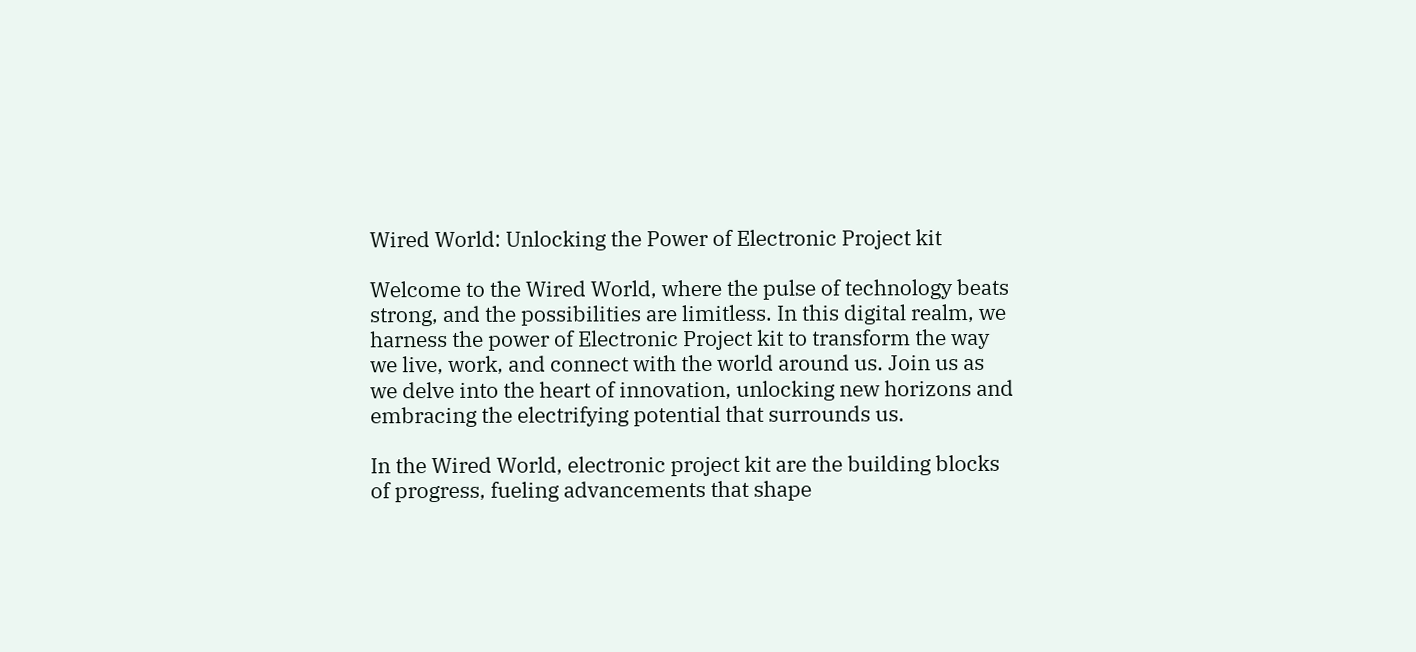Wired World: Unlocking the Power of Electronic Project kit

Welcome to the Wired World, where the pulse of technology beats strong, and the possibilities are limitless. In this digital realm, we harness the power of Electronic Project kit to transform the way we live, work, and connect with the world around us. Join us as we delve into the heart of innovation, unlocking new horizons and embracing the electrifying potential that surrounds us.

In the Wired World, electronic project kit are the building blocks of progress, fueling advancements that shape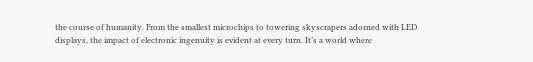the course of humanity. From the smallest microchips to towering skyscrapers adorned with LED displays, the impact of electronic ingenuity is evident at every turn. It’s a world where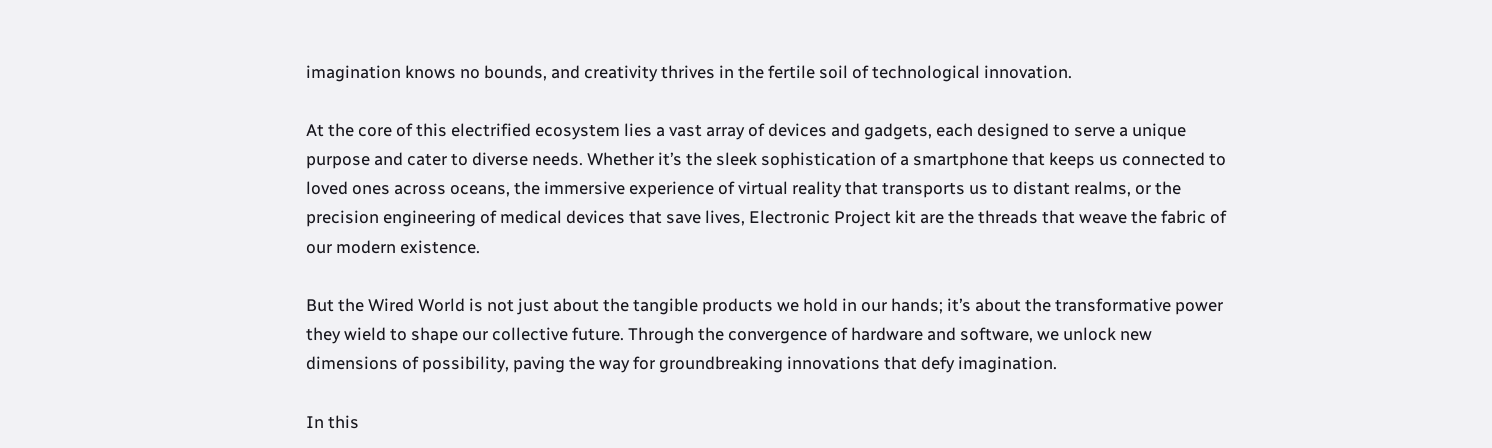imagination knows no bounds, and creativity thrives in the fertile soil of technological innovation.

At the core of this electrified ecosystem lies a vast array of devices and gadgets, each designed to serve a unique purpose and cater to diverse needs. Whether it’s the sleek sophistication of a smartphone that keeps us connected to loved ones across oceans, the immersive experience of virtual reality that transports us to distant realms, or the precision engineering of medical devices that save lives, Electronic Project kit are the threads that weave the fabric of our modern existence.

But the Wired World is not just about the tangible products we hold in our hands; it’s about the transformative power they wield to shape our collective future. Through the convergence of hardware and software, we unlock new dimensions of possibility, paving the way for groundbreaking innovations that defy imagination.

In this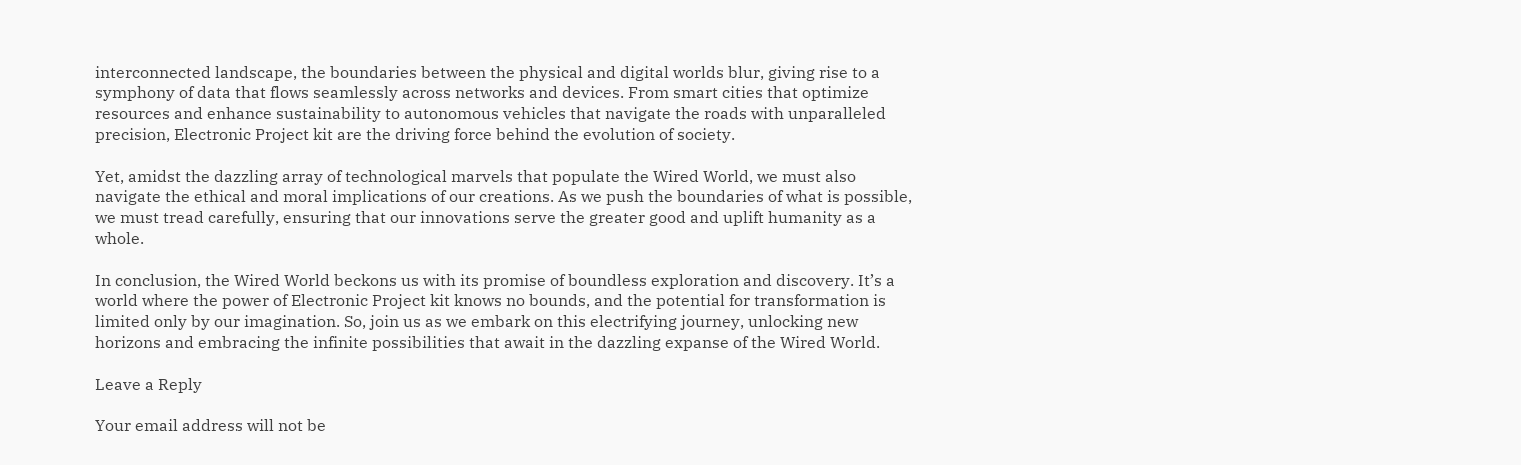interconnected landscape, the boundaries between the physical and digital worlds blur, giving rise to a symphony of data that flows seamlessly across networks and devices. From smart cities that optimize resources and enhance sustainability to autonomous vehicles that navigate the roads with unparalleled precision, Electronic Project kit are the driving force behind the evolution of society.

Yet, amidst the dazzling array of technological marvels that populate the Wired World, we must also navigate the ethical and moral implications of our creations. As we push the boundaries of what is possible, we must tread carefully, ensuring that our innovations serve the greater good and uplift humanity as a whole.

In conclusion, the Wired World beckons us with its promise of boundless exploration and discovery. It’s a world where the power of Electronic Project kit knows no bounds, and the potential for transformation is limited only by our imagination. So, join us as we embark on this electrifying journey, unlocking new horizons and embracing the infinite possibilities that await in the dazzling expanse of the Wired World.

Leave a Reply

Your email address will not be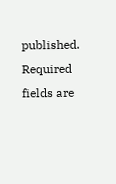published. Required fields are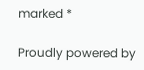marked *

Proudly powered by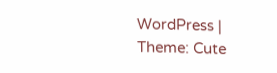WordPress | Theme: Cute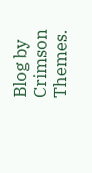Blog by Crimson Themes.